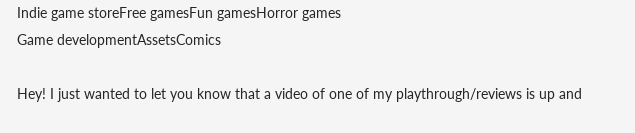Indie game storeFree gamesFun gamesHorror games
Game developmentAssetsComics

Hey! I just wanted to let you know that a video of one of my playthrough/reviews is up and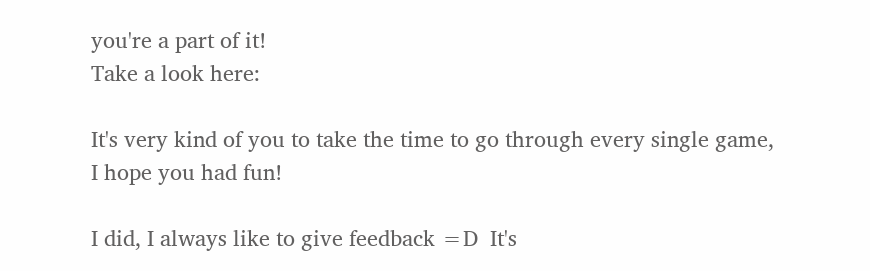you're a part of it!
Take a look here:

It's very kind of you to take the time to go through every single game, I hope you had fun!

I did, I always like to give feedback =D  It's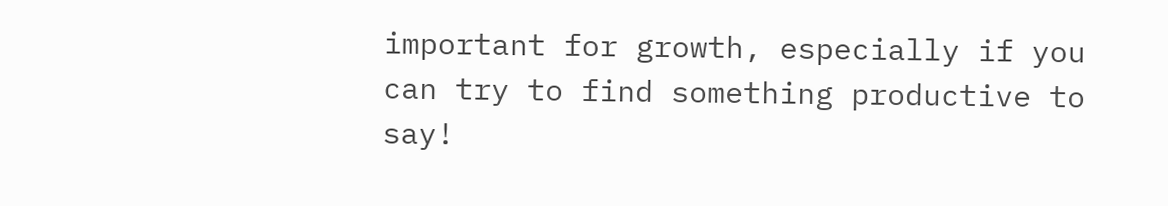important for growth, especially if you can try to find something productive to say!